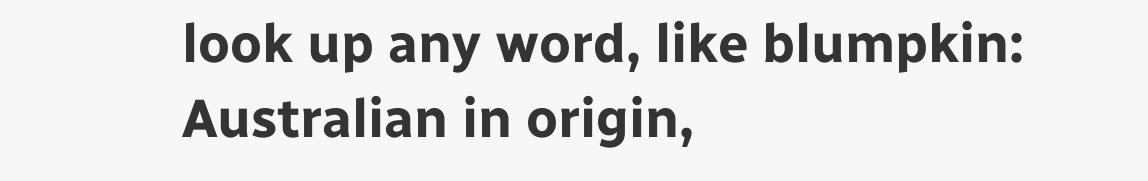look up any word, like blumpkin:
Australian in origin,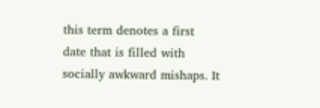this term denotes a first date that is filled with socially awkward mishaps. It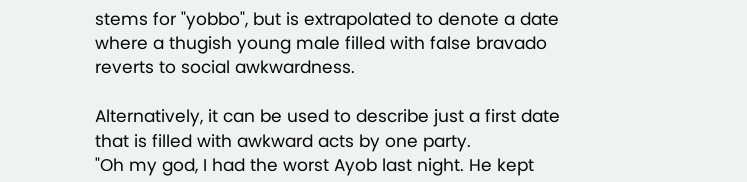stems for "yobbo", but is extrapolated to denote a date where a thugish young male filled with false bravado reverts to social awkwardness.

Alternatively, it can be used to describe just a first date that is filled with awkward acts by one party.
"Oh my god, I had the worst Ayob last night. He kept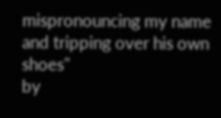mispronouncing my name and tripping over his own shoes"
by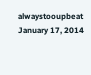alwaystooupbeat January 17, 2014